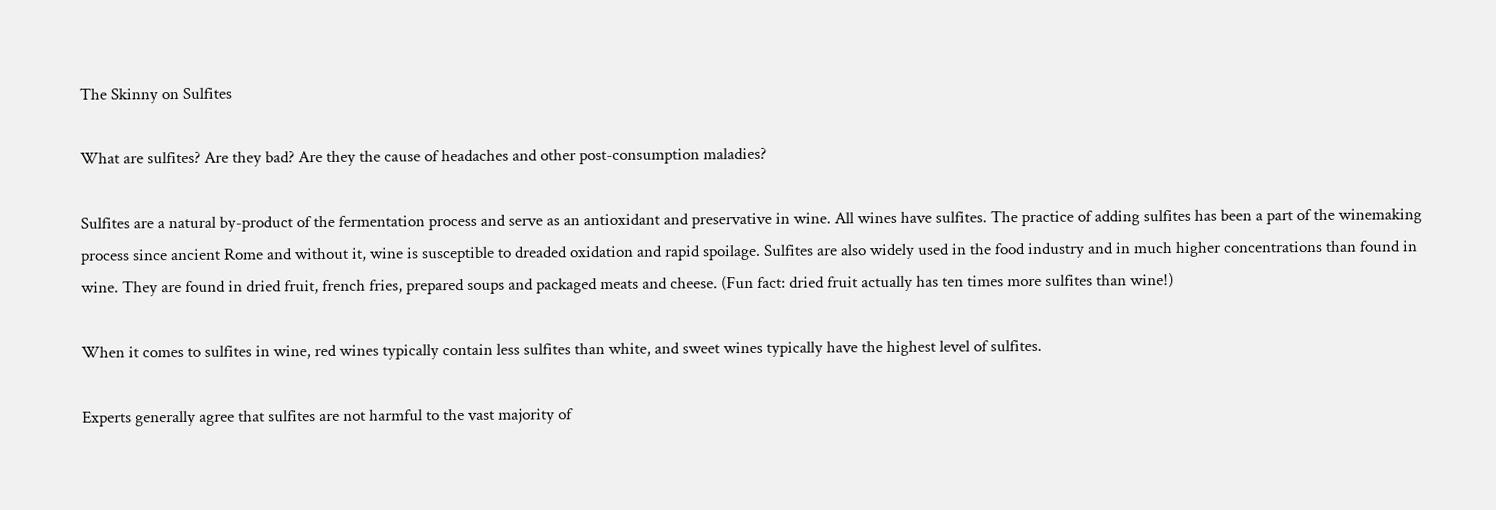The Skinny on Sulfites

What are sulfites? Are they bad? Are they the cause of headaches and other post-consumption maladies?

Sulfites are a natural by-product of the fermentation process and serve as an antioxidant and preservative in wine. All wines have sulfites. The practice of adding sulfites has been a part of the winemaking process since ancient Rome and without it, wine is susceptible to dreaded oxidation and rapid spoilage. Sulfites are also widely used in the food industry and in much higher concentrations than found in wine. They are found in dried fruit, french fries, prepared soups and packaged meats and cheese. (Fun fact: dried fruit actually has ten times more sulfites than wine!)

When it comes to sulfites in wine, red wines typically contain less sulfites than white, and sweet wines typically have the highest level of sulfites.

Experts generally agree that sulfites are not harmful to the vast majority of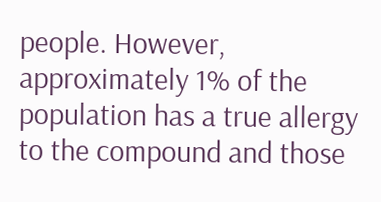people. However, approximately 1% of the population has a true allergy to the compound and those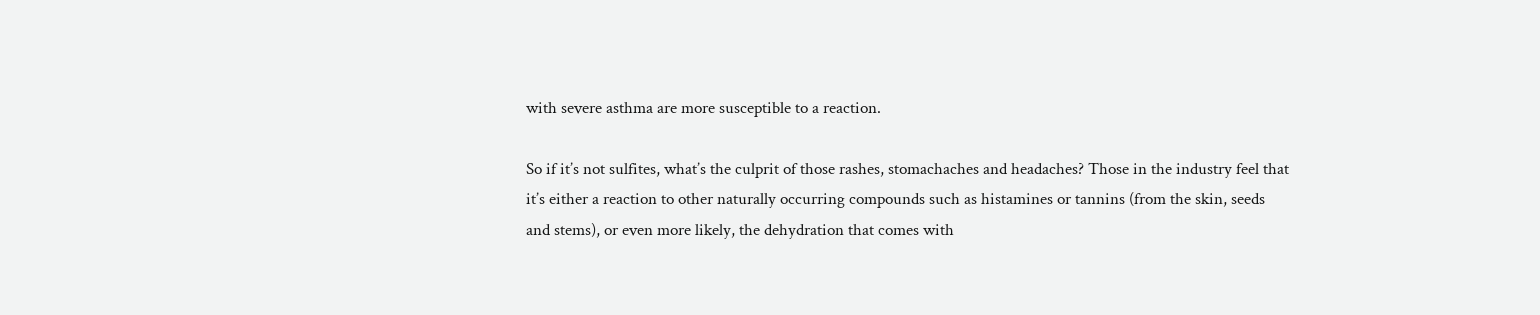with severe asthma are more susceptible to a reaction.

So if it’s not sulfites, what’s the culprit of those rashes, stomachaches and headaches? Those in the industry feel that it’s either a reaction to other naturally occurring compounds such as histamines or tannins (from the skin, seeds and stems), or even more likely, the dehydration that comes with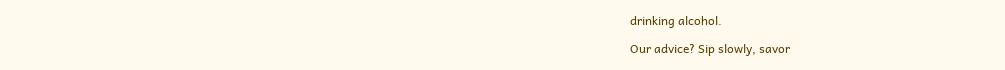drinking alcohol.

Our advice? Sip slowly, savor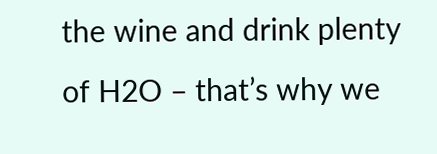the wine and drink plenty of H2O – that’s why we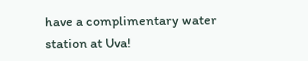have a complimentary water station at Uva!